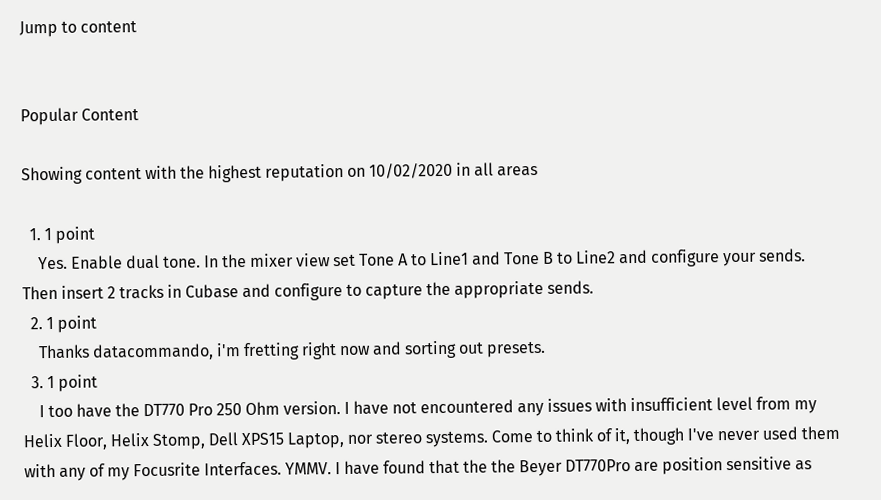Jump to content


Popular Content

Showing content with the highest reputation on 10/02/2020 in all areas

  1. 1 point
    Yes. Enable dual tone. In the mixer view set Tone A to Line1 and Tone B to Line2 and configure your sends. Then insert 2 tracks in Cubase and configure to capture the appropriate sends.
  2. 1 point
    Thanks datacommando, i'm fretting right now and sorting out presets.
  3. 1 point
    I too have the DT770 Pro 250 Ohm version. I have not encountered any issues with insufficient level from my Helix Floor, Helix Stomp, Dell XPS15 Laptop, nor stereo systems. Come to think of it, though I've never used them with any of my Focusrite Interfaces. YMMV. I have found that the the Beyer DT770Pro are position sensitive as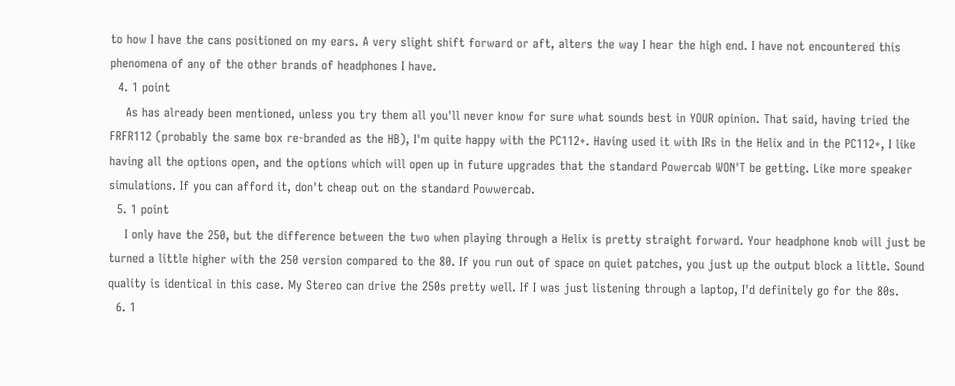to how I have the cans positioned on my ears. A very slight shift forward or aft, alters the way I hear the high end. I have not encountered this phenomena of any of the other brands of headphones I have.
  4. 1 point
    As has already been mentioned, unless you try them all you'll never know for sure what sounds best in YOUR opinion. That said, having tried the FRFR112 (probably the same box re-branded as the HB), I'm quite happy with the PC112+. Having used it with IRs in the Helix and in the PC112+, I like having all the options open, and the options which will open up in future upgrades that the standard Powercab WON'T be getting. Like more speaker simulations. If you can afford it, don't cheap out on the standard Powwercab.
  5. 1 point
    I only have the 250, but the difference between the two when playing through a Helix is pretty straight forward. Your headphone knob will just be turned a little higher with the 250 version compared to the 80. If you run out of space on quiet patches, you just up the output block a little. Sound quality is identical in this case. My Stereo can drive the 250s pretty well. If I was just listening through a laptop, I'd definitely go for the 80s.
  6. 1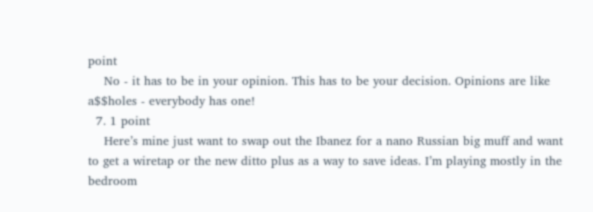point
    No - it has to be in your opinion. This has to be your decision. Opinions are like a$$holes - everybody has one!
  7. 1 point
    Here’s mine just want to swap out the Ibanez for a nano Russian big muff and want to get a wiretap or the new ditto plus as a way to save ideas. I’m playing mostly in the bedroom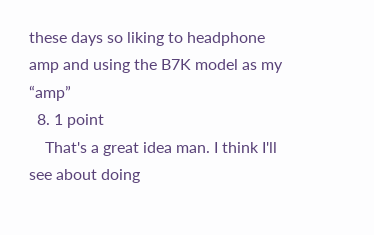these days so liking to headphone amp and using the B7K model as my “amp”
  8. 1 point
    That's a great idea man. I think I'll see about doing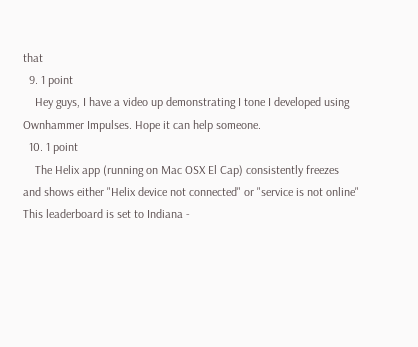that
  9. 1 point
    Hey guys, I have a video up demonstrating I tone I developed using Ownhammer Impulses. Hope it can help someone.
  10. 1 point
    The Helix app (running on Mac OSX El Cap) consistently freezes and shows either "Helix device not connected" or "service is not online"
This leaderboard is set to Indiana -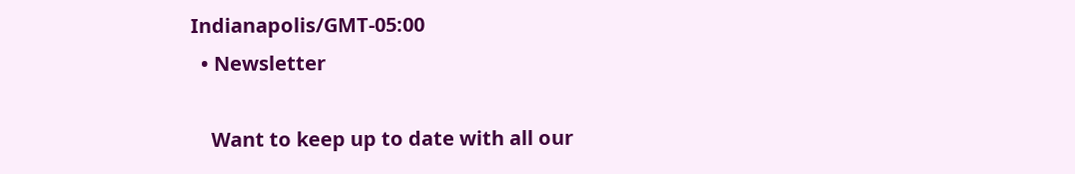Indianapolis/GMT-05:00
  • Newsletter

    Want to keep up to date with all our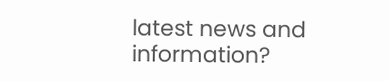latest news and information?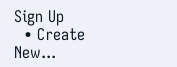Sign Up
  • Create New...